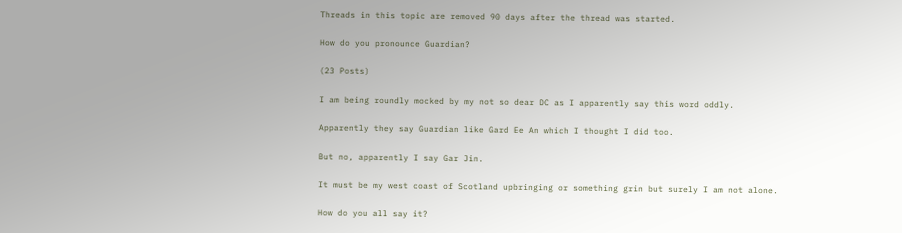Threads in this topic are removed 90 days after the thread was started.

How do you pronounce Guardian?

(23 Posts)

I am being roundly mocked by my not so dear DC as I apparently say this word oddly.

Apparently they say Guardian like Gard Ee An which I thought I did too.

But no, apparently I say Gar Jin.

It must be my west coast of Scotland upbringing or something grin but surely I am not alone.

How do you all say it?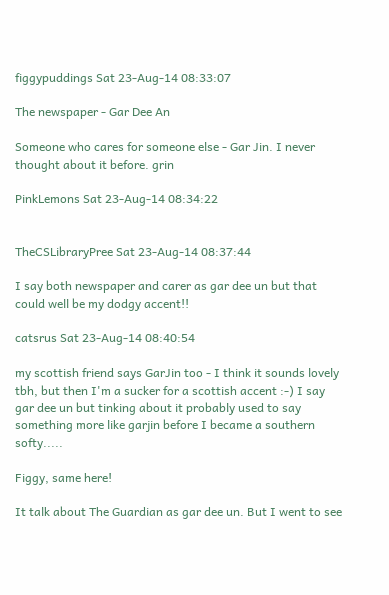figgypuddings Sat 23-Aug-14 08:33:07

The newspaper - Gar Dee An

Someone who cares for someone else - Gar Jin. I never thought about it before. grin

PinkLemons Sat 23-Aug-14 08:34:22


TheCSLibraryPree Sat 23-Aug-14 08:37:44

I say both newspaper and carer as gar dee un but that could well be my dodgy accent!!

catsrus Sat 23-Aug-14 08:40:54

my scottish friend says GarJin too - I think it sounds lovely tbh, but then I'm a sucker for a scottish accent :-) I say gar dee un but tinking about it probably used to say something more like garjin before I became a southern softy.....

Figgy, same here!

It talk about The Guardian as gar dee un. But I went to see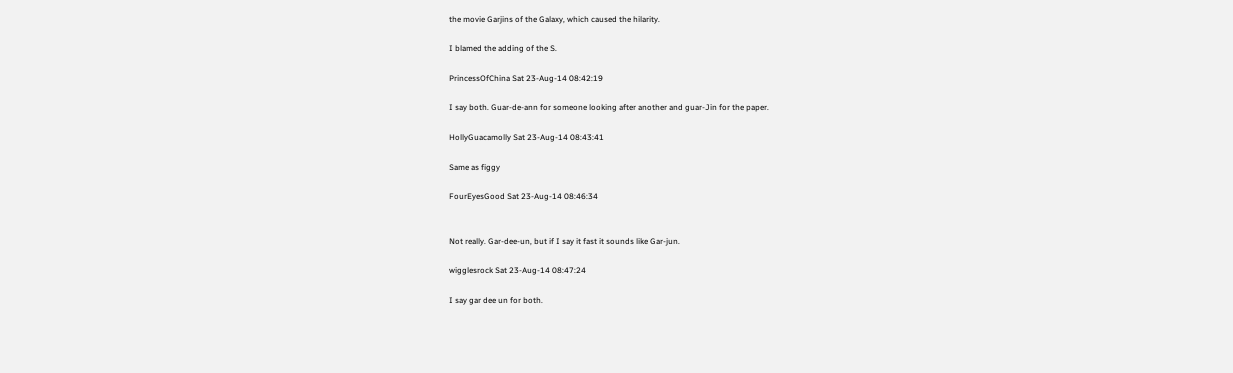the movie Garjins of the Galaxy, which caused the hilarity.

I blamed the adding of the S.

PrincessOfChina Sat 23-Aug-14 08:42:19

I say both. Guar-de-ann for someone looking after another and guar-Jin for the paper.

HollyGuacamolly Sat 23-Aug-14 08:43:41

Same as figgy

FourEyesGood Sat 23-Aug-14 08:46:34


Not really. Gar-dee-un, but if I say it fast it sounds like Gar-jun.

wigglesrock Sat 23-Aug-14 08:47:24

I say gar dee un for both.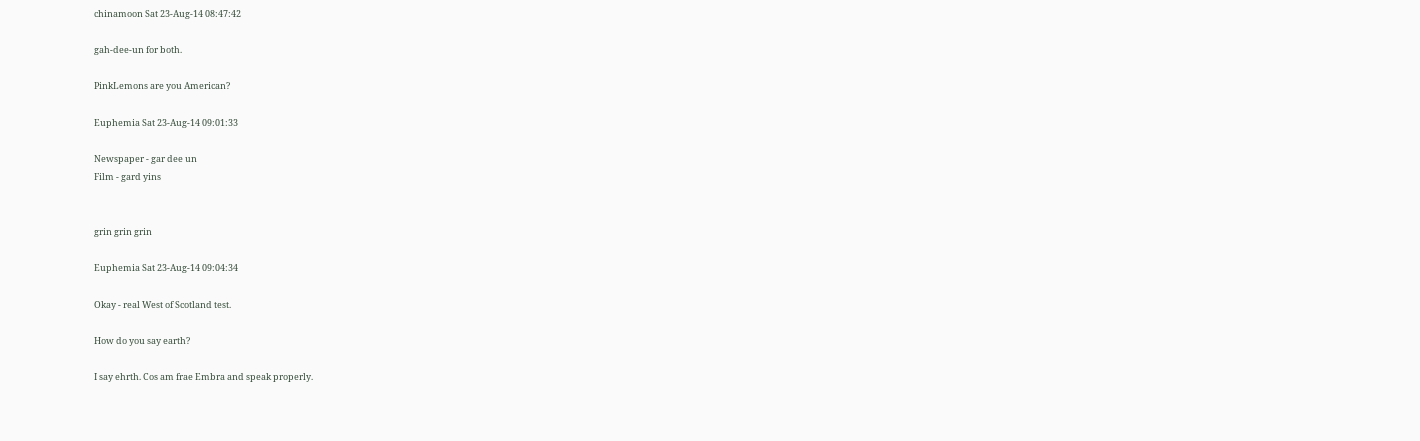chinamoon Sat 23-Aug-14 08:47:42

gah-dee-un for both.

PinkLemons are you American?

Euphemia Sat 23-Aug-14 09:01:33

Newspaper - gar dee un
Film - gard yins


grin grin grin

Euphemia Sat 23-Aug-14 09:04:34

Okay - real West of Scotland test.

How do you say earth?

I say ehrth. Cos am frae Embra and speak properly.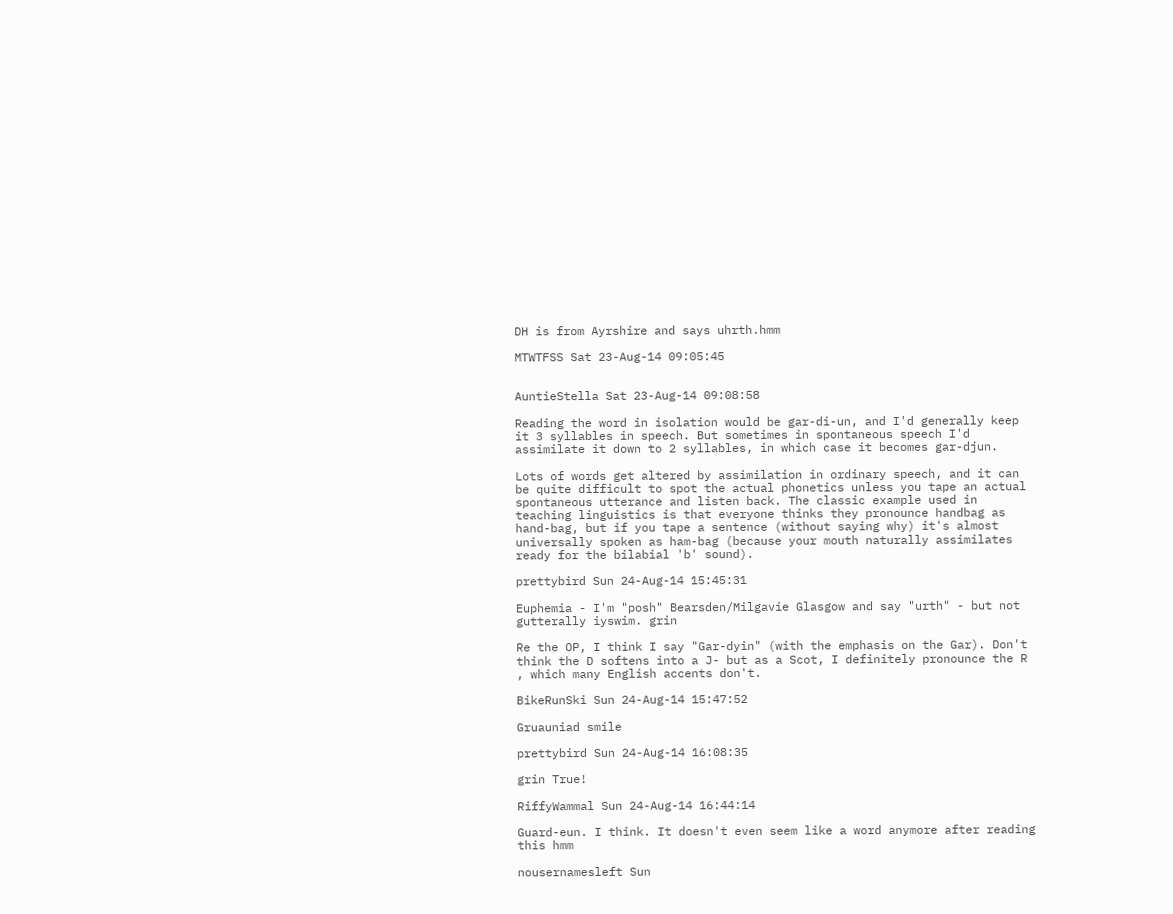DH is from Ayrshire and says uhrth.hmm

MTWTFSS Sat 23-Aug-14 09:05:45


AuntieStella Sat 23-Aug-14 09:08:58

Reading the word in isolation would be gar-di-un, and I'd generally keep it 3 syllables in speech. But sometimes in spontaneous speech I'd assimilate it down to 2 syllables, in which case it becomes gar-djun.

Lots of words get altered by assimilation in ordinary speech, and it can be quite difficult to spot the actual phonetics unless you tape an actual spontaneous utterance and listen back. The classic example used in teaching linguistics is that everyone thinks they pronounce handbag as hand-bag, but if you tape a sentence (without saying why) it's almost universally spoken as ham-bag (because your mouth naturally assimilates ready for the bilabial 'b' sound).

prettybird Sun 24-Aug-14 15:45:31

Euphemia - I'm "posh" Bearsden/Milgavie Glasgow and say "urth" - but not gutterally iyswim. grin

Re the OP, I think I say "Gar-dyin" (with the emphasis on the Gar). Don't think the D softens into a J- but as a Scot, I definitely pronounce the R , which many English accents don't.

BikeRunSki Sun 24-Aug-14 15:47:52

Gruauniad smile

prettybird Sun 24-Aug-14 16:08:35

grin True!

RiffyWammal Sun 24-Aug-14 16:44:14

Guard-eun. I think. It doesn't even seem like a word anymore after reading this hmm

nousernamesleft Sun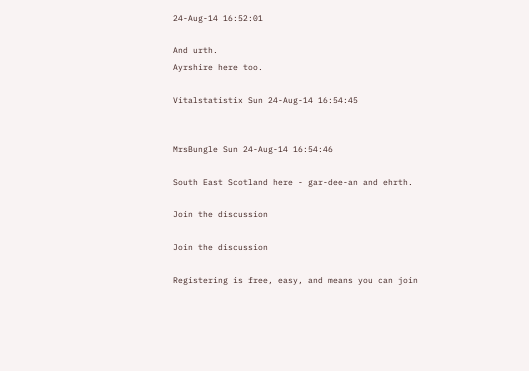24-Aug-14 16:52:01

And urth.
Ayrshire here too.

Vitalstatistix Sun 24-Aug-14 16:54:45


MrsBungle Sun 24-Aug-14 16:54:46

South East Scotland here - gar-dee-an and ehrth.

Join the discussion

Join the discussion

Registering is free, easy, and means you can join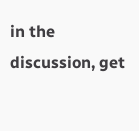in the discussion, get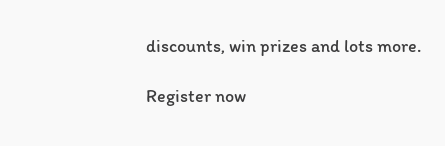discounts, win prizes and lots more.

Register now